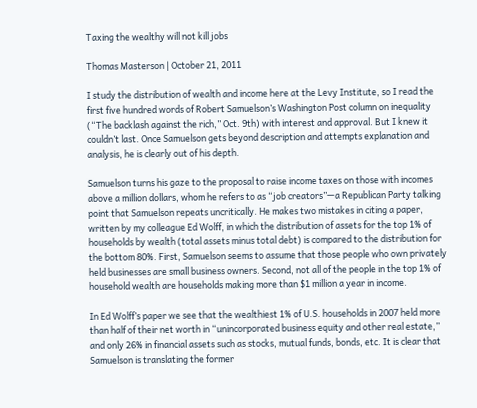Taxing the wealthy will not kill jobs

Thomas Masterson | October 21, 2011

I study the distribution of wealth and income here at the Levy Institute, so I read the first five hundred words of Robert Samuelson’s Washington Post column on inequality (“The backlash against the rich,” Oct. 9th) with interest and approval. But I knew it couldn’t last. Once Samuelson gets beyond description and attempts explanation and analysis, he is clearly out of his depth.

Samuelson turns his gaze to the proposal to raise income taxes on those with incomes above a million dollars, whom he refers to as “job creators”—a Republican Party talking point that Samuelson repeats uncritically. He makes two mistakes in citing a paper, written by my colleague Ed Wolff, in which the distribution of assets for the top 1% of households by wealth (total assets minus total debt) is compared to the distribution for the bottom 80%. First, Samuelson seems to assume that those people who own privately held businesses are small business owners. Second, not all of the people in the top 1% of household wealth are households making more than $1 million a year in income.

In Ed Wolff’s paper we see that the wealthiest 1% of U.S. households in 2007 held more than half of their net worth in “unincorporated business equity and other real estate,” and only 26% in financial assets such as stocks, mutual funds, bonds, etc. It is clear that Samuelson is translating the former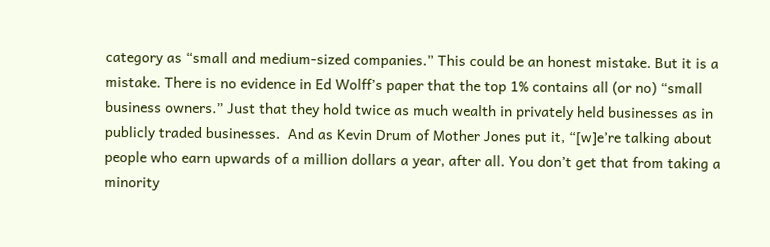category as “small and medium-sized companies.” This could be an honest mistake. But it is a mistake. There is no evidence in Ed Wolff’s paper that the top 1% contains all (or no) “small business owners.” Just that they hold twice as much wealth in privately held businesses as in publicly traded businesses.  And as Kevin Drum of Mother Jones put it, “[w]e’re talking about people who earn upwards of a million dollars a year, after all. You don’t get that from taking a minority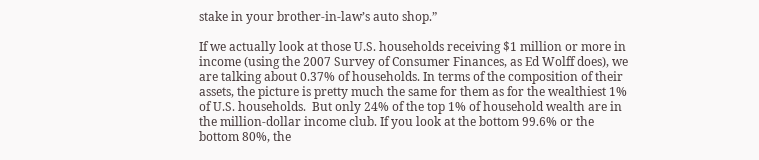stake in your brother-in-law’s auto shop.”

If we actually look at those U.S. households receiving $1 million or more in income (using the 2007 Survey of Consumer Finances, as Ed Wolff does), we are talking about 0.37% of households. In terms of the composition of their assets, the picture is pretty much the same for them as for the wealthiest 1% of U.S. households.  But only 24% of the top 1% of household wealth are in the million-dollar income club. If you look at the bottom 99.6% or the bottom 80%, the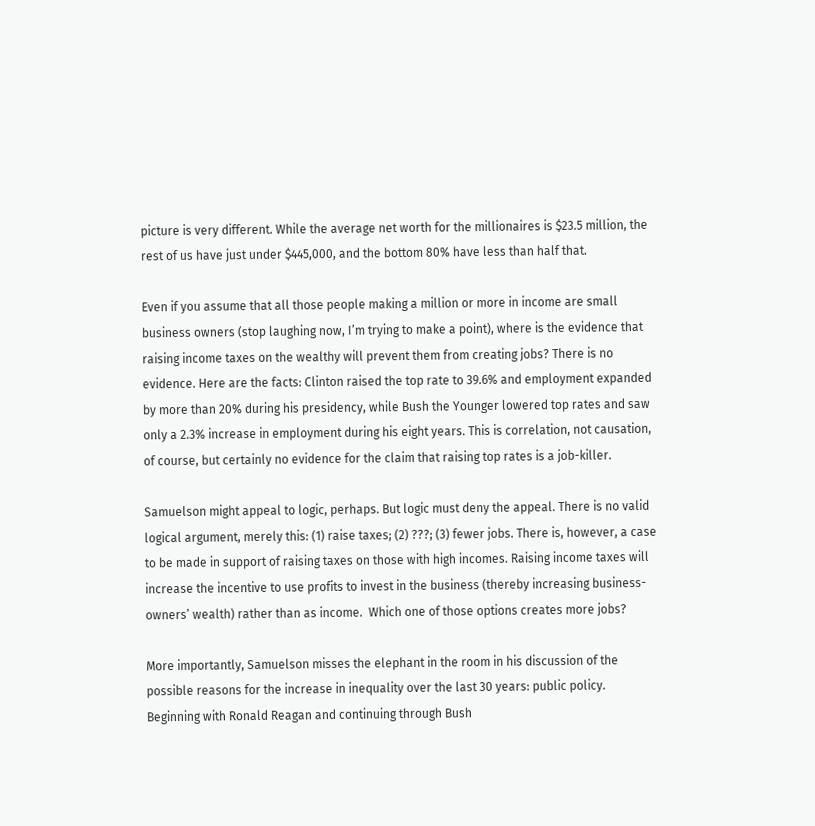picture is very different. While the average net worth for the millionaires is $23.5 million, the rest of us have just under $445,000, and the bottom 80% have less than half that.

Even if you assume that all those people making a million or more in income are small business owners (stop laughing now, I’m trying to make a point), where is the evidence that raising income taxes on the wealthy will prevent them from creating jobs? There is no evidence. Here are the facts: Clinton raised the top rate to 39.6% and employment expanded by more than 20% during his presidency, while Bush the Younger lowered top rates and saw only a 2.3% increase in employment during his eight years. This is correlation, not causation, of course, but certainly no evidence for the claim that raising top rates is a job-killer.

Samuelson might appeal to logic, perhaps. But logic must deny the appeal. There is no valid logical argument, merely this: (1) raise taxes; (2) ???; (3) fewer jobs. There is, however, a case to be made in support of raising taxes on those with high incomes. Raising income taxes will increase the incentive to use profits to invest in the business (thereby increasing business-owners’ wealth) rather than as income.  Which one of those options creates more jobs?

More importantly, Samuelson misses the elephant in the room in his discussion of the possible reasons for the increase in inequality over the last 30 years: public policy. Beginning with Ronald Reagan and continuing through Bush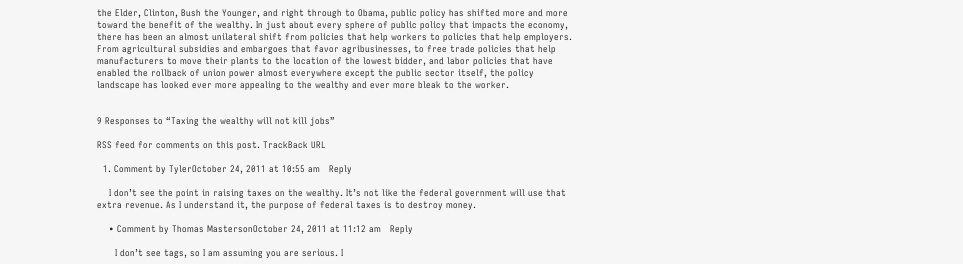the Elder, Clinton, Bush the Younger, and right through to Obama, public policy has shifted more and more toward the benefit of the wealthy. In just about every sphere of public policy that impacts the economy, there has been an almost unilateral shift from policies that help workers to policies that help employers. From agricultural subsidies and embargoes that favor agribusinesses, to free trade policies that help manufacturers to move their plants to the location of the lowest bidder, and labor policies that have enabled the rollback of union power almost everywhere except the public sector itself, the policy landscape has looked ever more appealing to the wealthy and ever more bleak to the worker.


9 Responses to “Taxing the wealthy will not kill jobs”

RSS feed for comments on this post. TrackBack URL

  1. Comment by TylerOctober 24, 2011 at 10:55 am   Reply

    I don’t see the point in raising taxes on the wealthy. It’s not like the federal government will use that extra revenue. As I understand it, the purpose of federal taxes is to destroy money.

    • Comment by Thomas MastersonOctober 24, 2011 at 11:12 am   Reply

      I don’t see tags, so I am assuming you are serious. I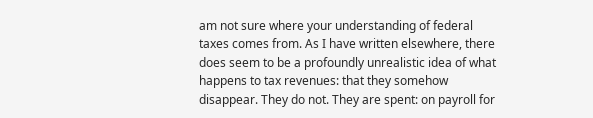am not sure where your understanding of federal taxes comes from. As I have written elsewhere, there does seem to be a profoundly unrealistic idea of what happens to tax revenues: that they somehow disappear. They do not. They are spent: on payroll for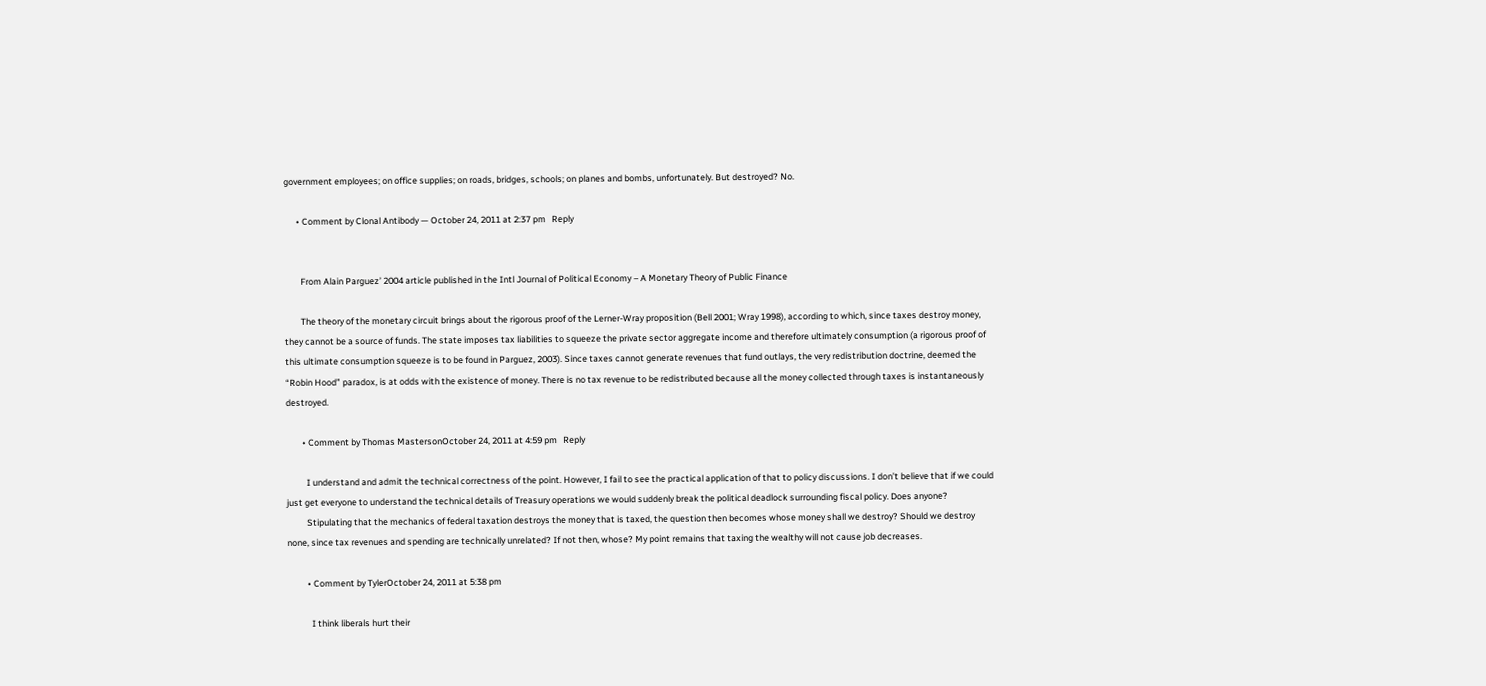government employees; on office supplies; on roads, bridges, schools; on planes and bombs, unfortunately. But destroyed? No.

      • Comment by Clonal Antibody — October 24, 2011 at 2:37 pm   Reply


        From Alain Parguez’ 2004 article published in the Intl Journal of Political Economy – A Monetary Theory of Public Finance

        The theory of the monetary circuit brings about the rigorous proof of the Lerner-Wray proposition (Bell 2001; Wray 1998), according to which, since taxes destroy money, they cannot be a source of funds. The state imposes tax liabilities to squeeze the private sector aggregate income and therefore ultimately consumption (a rigorous proof of this ultimate consumption squeeze is to be found in Parguez, 2003). Since taxes cannot generate revenues that fund outlays, the very redistribution doctrine, deemed the “Robin Hood” paradox, is at odds with the existence of money. There is no tax revenue to be redistributed because all the money collected through taxes is instantaneously destroyed.

        • Comment by Thomas MastersonOctober 24, 2011 at 4:59 pm   Reply

          I understand and admit the technical correctness of the point. However, I fail to see the practical application of that to policy discussions. I don’t believe that if we could just get everyone to understand the technical details of Treasury operations we would suddenly break the political deadlock surrounding fiscal policy. Does anyone?
          Stipulating that the mechanics of federal taxation destroys the money that is taxed, the question then becomes whose money shall we destroy? Should we destroy none, since tax revenues and spending are technically unrelated? If not then, whose? My point remains that taxing the wealthy will not cause job decreases.

          • Comment by TylerOctober 24, 2011 at 5:38 pm

            I think liberals hurt their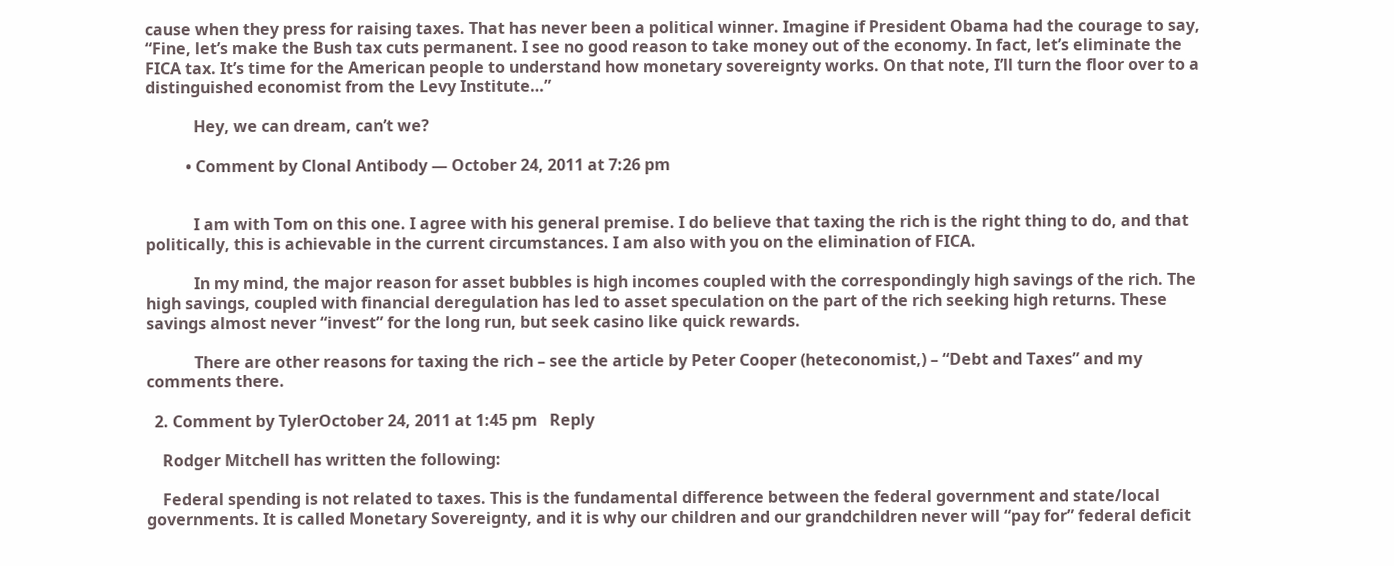cause when they press for raising taxes. That has never been a political winner. Imagine if President Obama had the courage to say, “Fine, let’s make the Bush tax cuts permanent. I see no good reason to take money out of the economy. In fact, let’s eliminate the FICA tax. It’s time for the American people to understand how monetary sovereignty works. On that note, I’ll turn the floor over to a distinguished economist from the Levy Institute…”

            Hey, we can dream, can’t we?

          • Comment by Clonal Antibody — October 24, 2011 at 7:26 pm


            I am with Tom on this one. I agree with his general premise. I do believe that taxing the rich is the right thing to do, and that politically, this is achievable in the current circumstances. I am also with you on the elimination of FICA.

            In my mind, the major reason for asset bubbles is high incomes coupled with the correspondingly high savings of the rich. The high savings, coupled with financial deregulation has led to asset speculation on the part of the rich seeking high returns. These savings almost never “invest” for the long run, but seek casino like quick rewards.

            There are other reasons for taxing the rich – see the article by Peter Cooper (heteconomist,) – “Debt and Taxes” and my comments there.

  2. Comment by TylerOctober 24, 2011 at 1:45 pm   Reply

    Rodger Mitchell has written the following:

    Federal spending is not related to taxes. This is the fundamental difference between the federal government and state/local governments. It is called Monetary Sovereignty, and it is why our children and our grandchildren never will “pay for” federal deficit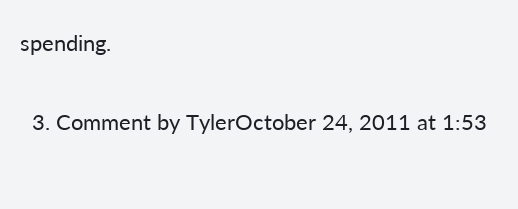spending.

  3. Comment by TylerOctober 24, 2011 at 1:53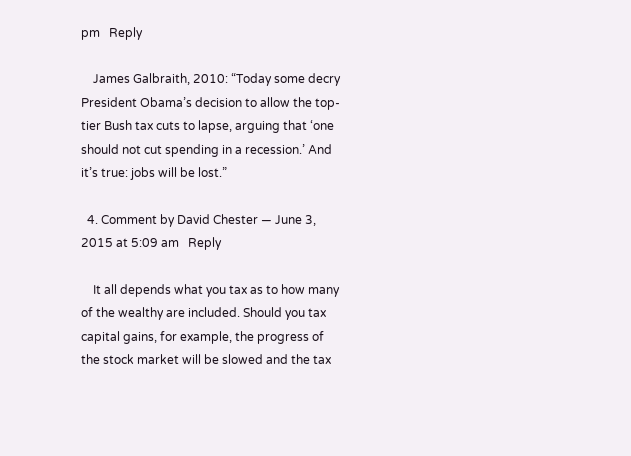pm   Reply

    James Galbraith, 2010: “Today some decry President Obama’s decision to allow the top-tier Bush tax cuts to lapse, arguing that ‘one should not cut spending in a recession.’ And it’s true: jobs will be lost.”

  4. Comment by David Chester — June 3, 2015 at 5:09 am   Reply

    It all depends what you tax as to how many of the wealthy are included. Should you tax capital gains, for example, the progress of the stock market will be slowed and the tax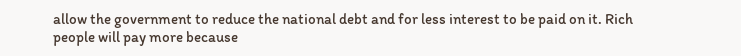allow the government to reduce the national debt and for less interest to be paid on it. Rich people will pay more because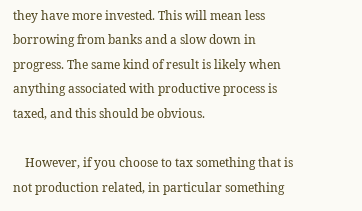they have more invested. This will mean less borrowing from banks and a slow down in progress. The same kind of result is likely when anything associated with productive process is taxed, and this should be obvious.

    However, if you choose to tax something that is not production related, in particular something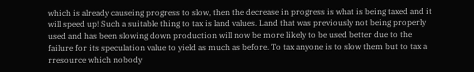which is already causeing progress to slow, then the decrease in progress is what is being taxed and it will speed up! Such a suitable thing to tax is land values. Land that was previously not being properly used and has been slowing down production will now be more likely to be used better due to the failure for its speculation value to yield as much as before. To tax anyone is to slow them but to tax a rresource which nobody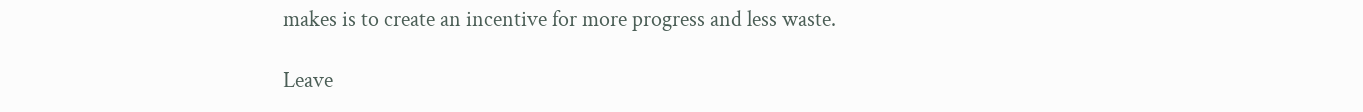makes is to create an incentive for more progress and less waste.

Leave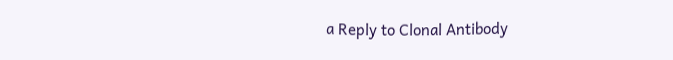a Reply to Clonal Antibody